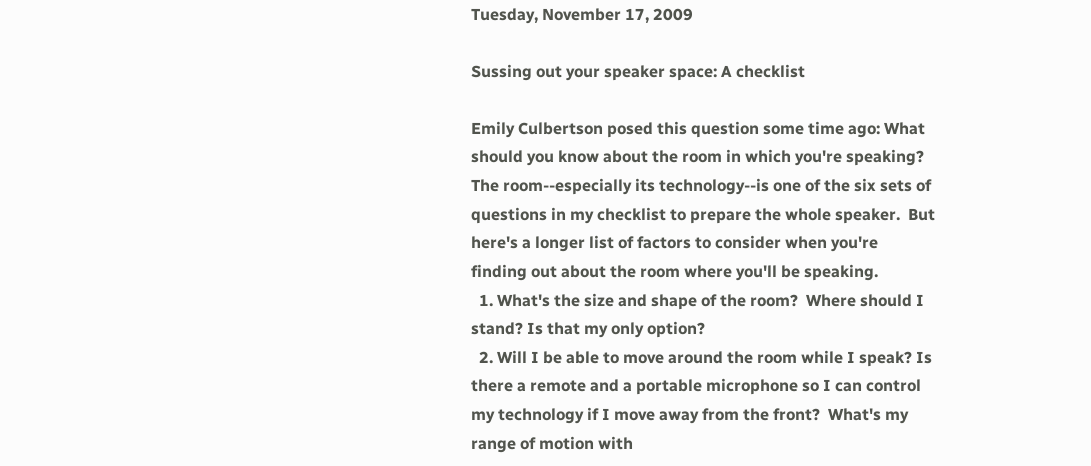Tuesday, November 17, 2009

Sussing out your speaker space: A checklist

Emily Culbertson posed this question some time ago: What should you know about the room in which you're speaking?  The room--especially its technology--is one of the six sets of questions in my checklist to prepare the whole speaker.  But here's a longer list of factors to consider when you're finding out about the room where you'll be speaking.
  1. What's the size and shape of the room?  Where should I stand? Is that my only option?
  2. Will I be able to move around the room while I speak? Is there a remote and a portable microphone so I can control my technology if I move away from the front?  What's my range of motion with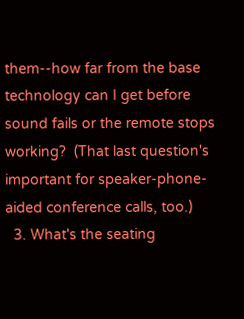them--how far from the base technology can I get before sound fails or the remote stops working?  (That last question's important for speaker-phone-aided conference calls, too.)
  3. What's the seating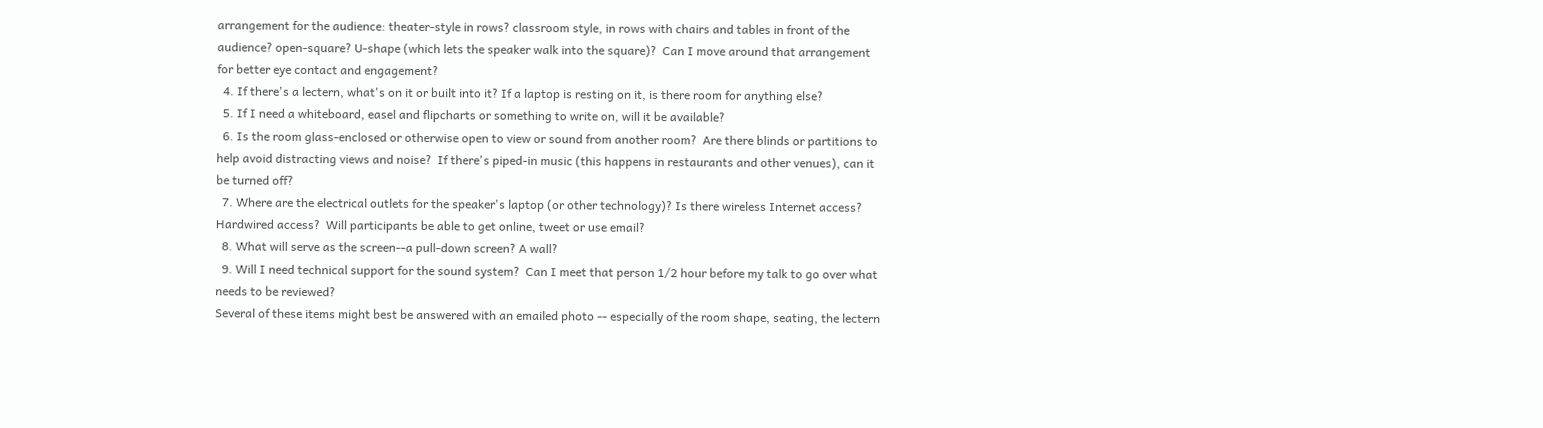arrangement for the audience: theater-style in rows? classroom style, in rows with chairs and tables in front of the audience? open-square? U-shape (which lets the speaker walk into the square)?  Can I move around that arrangement for better eye contact and engagement?
  4. If there's a lectern, what's on it or built into it? If a laptop is resting on it, is there room for anything else?
  5. If I need a whiteboard, easel and flipcharts or something to write on, will it be available?
  6. Is the room glass-enclosed or otherwise open to view or sound from another room?  Are there blinds or partitions to help avoid distracting views and noise?  If there's piped-in music (this happens in restaurants and other venues), can it be turned off?
  7. Where are the electrical outlets for the speaker's laptop (or other technology)? Is there wireless Internet access? Hardwired access?  Will participants be able to get online, tweet or use email?
  8. What will serve as the screen--a pull-down screen? A wall?
  9. Will I need technical support for the sound system?  Can I meet that person 1/2 hour before my talk to go over what needs to be reviewed?
Several of these items might best be answered with an emailed photo -- especially of the room shape, seating, the lectern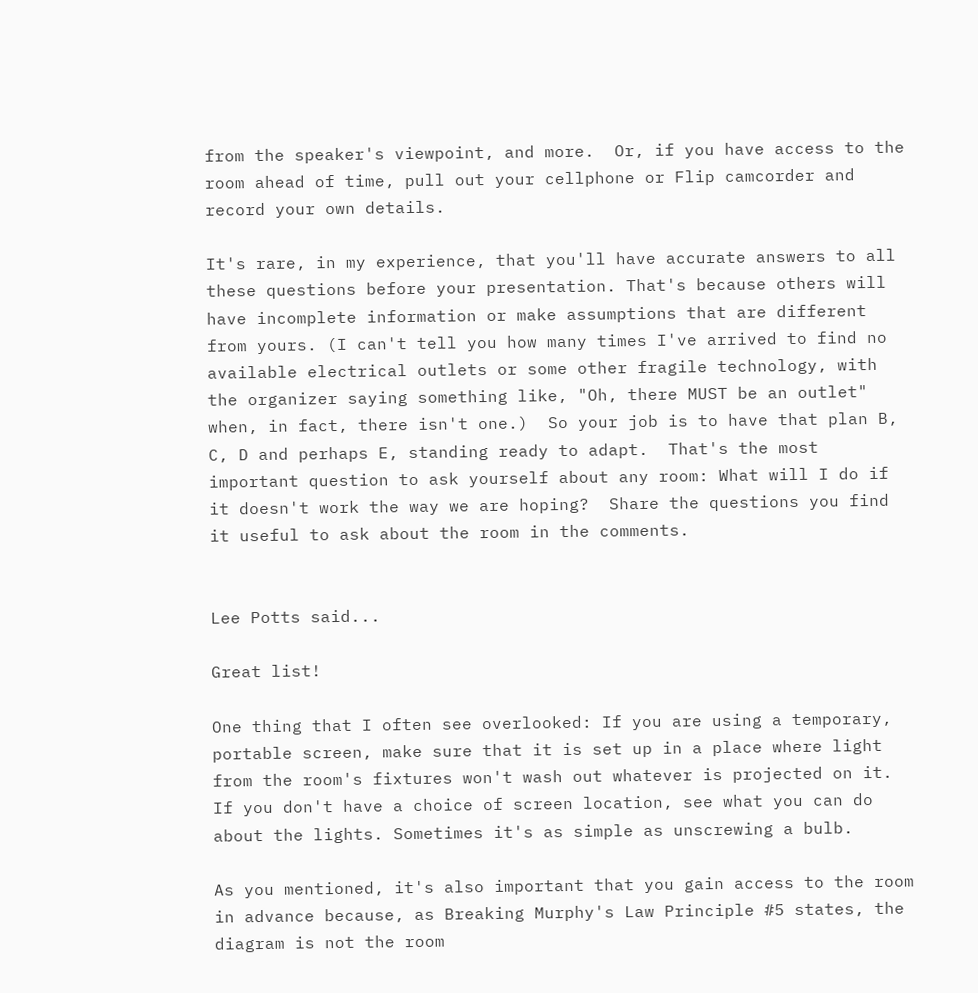from the speaker's viewpoint, and more.  Or, if you have access to the room ahead of time, pull out your cellphone or Flip camcorder and record your own details.

It's rare, in my experience, that you'll have accurate answers to all these questions before your presentation. That's because others will have incomplete information or make assumptions that are different from yours. (I can't tell you how many times I've arrived to find no available electrical outlets or some other fragile technology, with the organizer saying something like, "Oh, there MUST be an outlet" when, in fact, there isn't one.)  So your job is to have that plan B, C, D and perhaps E, standing ready to adapt.  That's the most important question to ask yourself about any room: What will I do if it doesn't work the way we are hoping?  Share the questions you find it useful to ask about the room in the comments.


Lee Potts said...

Great list!

One thing that I often see overlooked: If you are using a temporary, portable screen, make sure that it is set up in a place where light from the room's fixtures won't wash out whatever is projected on it. If you don't have a choice of screen location, see what you can do about the lights. Sometimes it's as simple as unscrewing a bulb.

As you mentioned, it's also important that you gain access to the room in advance because, as Breaking Murphy's Law Principle #5 states, the diagram is not the room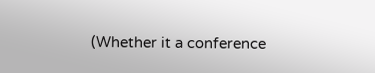(Whether it a conference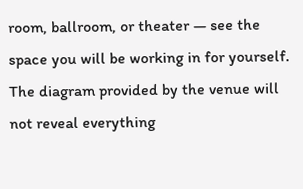room, ballroom, or theater — see the space you will be working in for yourself. The diagram provided by the venue will not reveal everything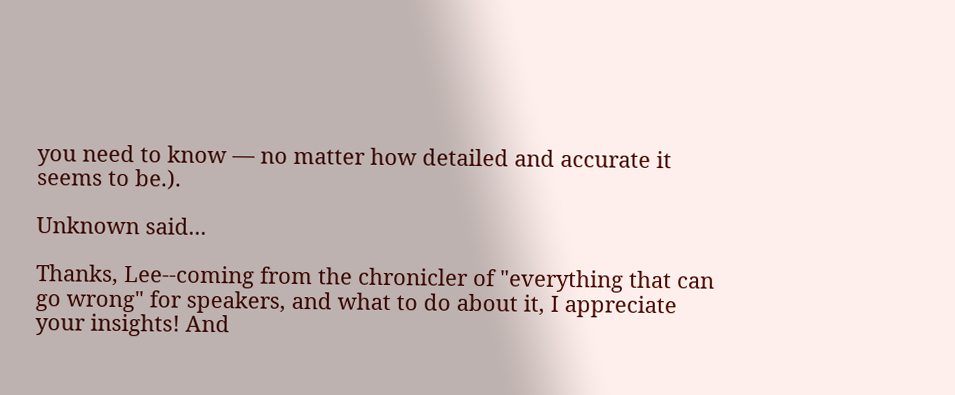you need to know — no matter how detailed and accurate it seems to be.).

Unknown said...

Thanks, Lee--coming from the chronicler of "everything that can go wrong" for speakers, and what to do about it, I appreciate your insights! And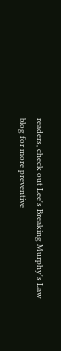readers, check out Lee's Breaking Murphy's Law blog for more preventive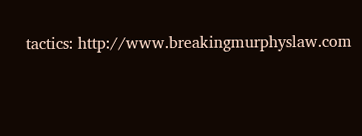tactics: http://www.breakingmurphyslaw.com